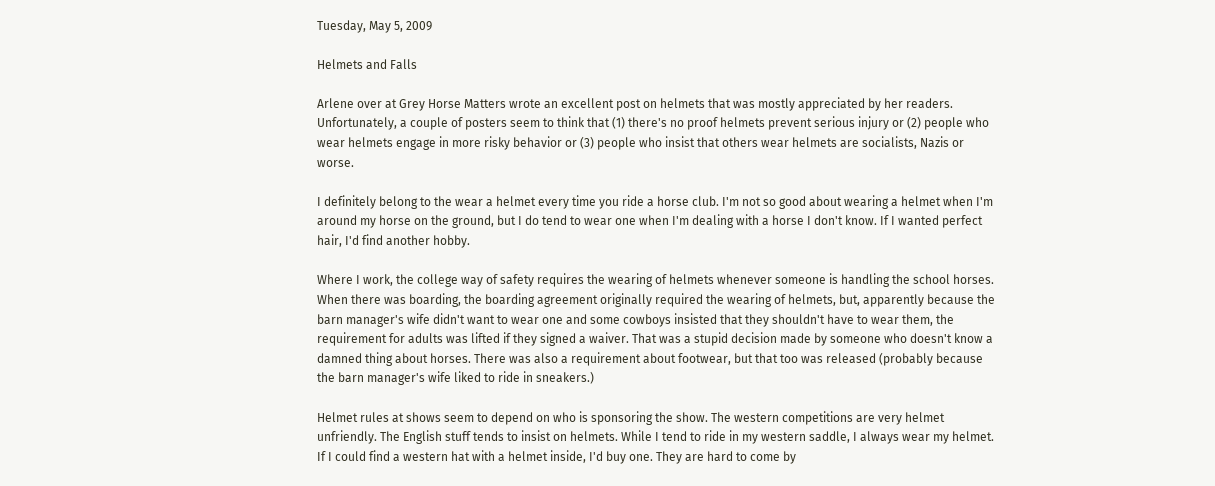Tuesday, May 5, 2009

Helmets and Falls

Arlene over at Grey Horse Matters wrote an excellent post on helmets that was mostly appreciated by her readers. Unfortunately, a couple of posters seem to think that (1) there's no proof helmets prevent serious injury or (2) people who wear helmets engage in more risky behavior or (3) people who insist that others wear helmets are socialists, Nazis or worse.

I definitely belong to the wear a helmet every time you ride a horse club. I'm not so good about wearing a helmet when I'm around my horse on the ground, but I do tend to wear one when I'm dealing with a horse I don't know. If I wanted perfect hair, I'd find another hobby.

Where I work, the college way of safety requires the wearing of helmets whenever someone is handling the school horses. When there was boarding, the boarding agreement originally required the wearing of helmets, but, apparently because the barn manager's wife didn't want to wear one and some cowboys insisted that they shouldn't have to wear them, the requirement for adults was lifted if they signed a waiver. That was a stupid decision made by someone who doesn't know a damned thing about horses. There was also a requirement about footwear, but that too was released (probably because the barn manager's wife liked to ride in sneakers.)

Helmet rules at shows seem to depend on who is sponsoring the show. The western competitions are very helmet unfriendly. The English stuff tends to insist on helmets. While I tend to ride in my western saddle, I always wear my helmet. If I could find a western hat with a helmet inside, I'd buy one. They are hard to come by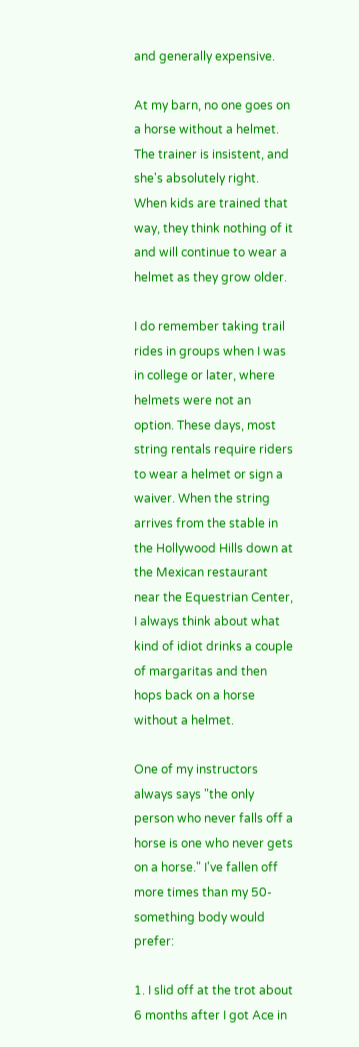and generally expensive.

At my barn, no one goes on a horse without a helmet. The trainer is insistent, and she's absolutely right. When kids are trained that way, they think nothing of it and will continue to wear a helmet as they grow older.

I do remember taking trail rides in groups when I was in college or later, where helmets were not an option. These days, most string rentals require riders to wear a helmet or sign a waiver. When the string arrives from the stable in the Hollywood Hills down at the Mexican restaurant near the Equestrian Center, I always think about what kind of idiot drinks a couple of margaritas and then hops back on a horse without a helmet.

One of my instructors always says "the only person who never falls off a horse is one who never gets on a horse." I've fallen off more times than my 50-something body would prefer:

1. I slid off at the trot about 6 months after I got Ace in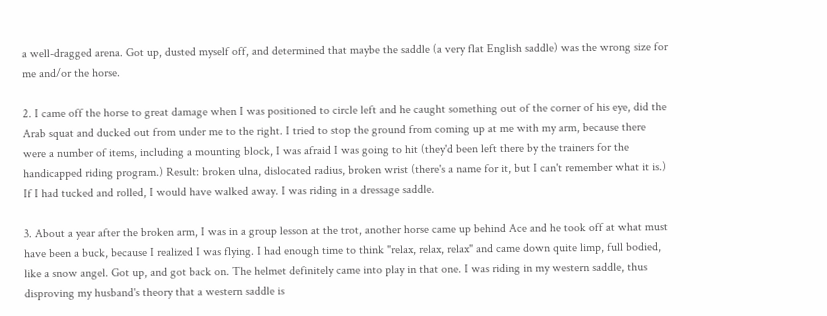a well-dragged arena. Got up, dusted myself off, and determined that maybe the saddle (a very flat English saddle) was the wrong size for me and/or the horse.

2. I came off the horse to great damage when I was positioned to circle left and he caught something out of the corner of his eye, did the Arab squat and ducked out from under me to the right. I tried to stop the ground from coming up at me with my arm, because there were a number of items, including a mounting block, I was afraid I was going to hit (they'd been left there by the trainers for the handicapped riding program.) Result: broken ulna, dislocated radius, broken wrist (there's a name for it, but I can't remember what it is.) If I had tucked and rolled, I would have walked away. I was riding in a dressage saddle.

3. About a year after the broken arm, I was in a group lesson at the trot, another horse came up behind Ace and he took off at what must have been a buck, because I realized I was flying. I had enough time to think "relax, relax, relax" and came down quite limp, full bodied, like a snow angel. Got up, and got back on. The helmet definitely came into play in that one. I was riding in my western saddle, thus disproving my husband's theory that a western saddle is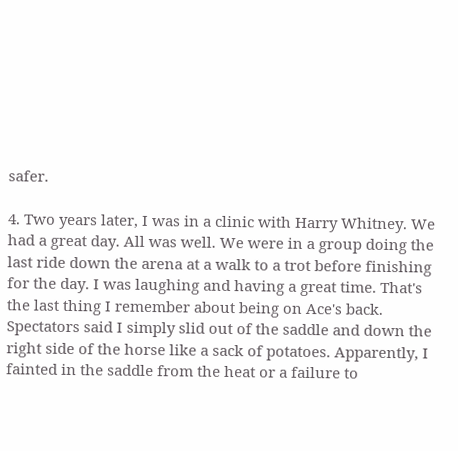safer.

4. Two years later, I was in a clinic with Harry Whitney. We had a great day. All was well. We were in a group doing the last ride down the arena at a walk to a trot before finishing for the day. I was laughing and having a great time. That's the last thing I remember about being on Ace's back. Spectators said I simply slid out of the saddle and down the right side of the horse like a sack of potatoes. Apparently, I fainted in the saddle from the heat or a failure to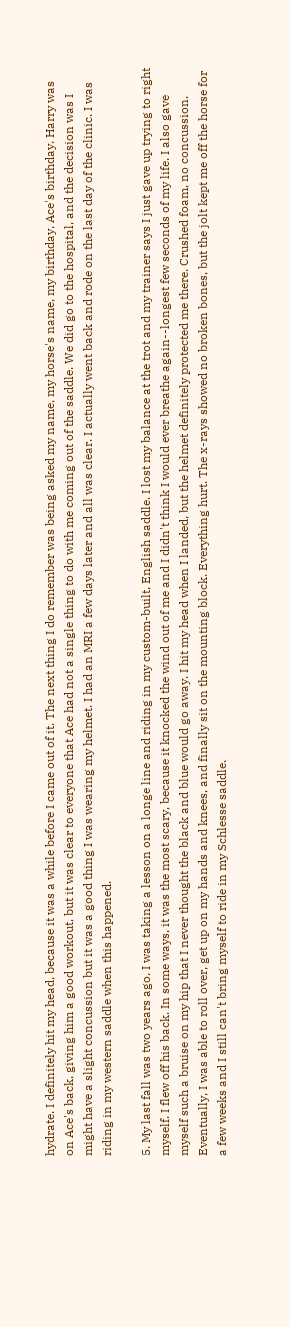hydrate. I definitely hit my head, because it was a while before I came out of it. The next thing I do remember was being asked my name, my horse's name, my birthday, Ace's birthday. Harry was on Ace's back, giving him a good workout, but it was clear to everyone that Ace had not a single thing to do with me coming out of the saddle. We did go to the hospital, and the decision was I might have a slight concussion but it was a good thing I was wearing my helmet. I had an MRI a few days later and all was clear. I actually went back and rode on the last day of the clinic. I was riding in my western saddle when this happened.

5. My last fall was two years ago. I was taking a lesson on a longe line and riding in my custom-built, English saddle. I lost my balance at the trot and my trainer says I just gave up trying to right myself. I flew off his back. In some ways, it was the most scary, because it knocked the wind out of me and I didn't think I would ever breathe again--longest few seconds of my life. I also gave myself such a bruise on my hip that I never thought the black and blue would go away. I hit my head when I landed, but the helmet definitely protected me there. Crushed foam, no concussion. Eventually, I was able to roll over, get up on my hands and knees, and finally sit on the mounting block. Everything hurt. The x-rays showed no broken bones, but the jolt kept me off the horse for a few weeks and I still can't bring myself to ride in my Schlesse saddle.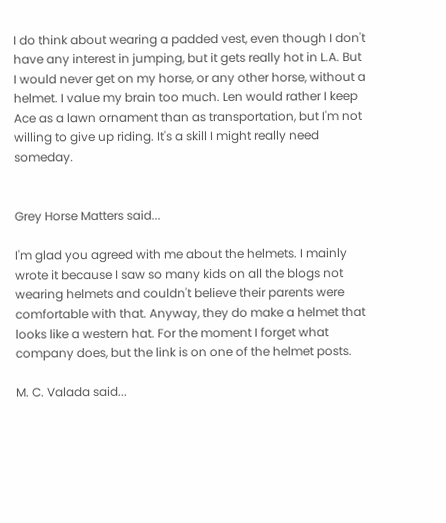I do think about wearing a padded vest, even though I don't have any interest in jumping, but it gets really hot in L.A. But I would never get on my horse, or any other horse, without a helmet. I value my brain too much. Len would rather I keep Ace as a lawn ornament than as transportation, but I'm not willing to give up riding. It's a skill I might really need someday.


Grey Horse Matters said...

I'm glad you agreed with me about the helmets. I mainly wrote it because I saw so many kids on all the blogs not wearing helmets and couldn't believe their parents were comfortable with that. Anyway, they do make a helmet that looks like a western hat. For the moment I forget what company does, but the link is on one of the helmet posts.

M. C. Valada said...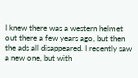I knew there was a western helmet out there a few years ago, but then the ads all disappeared. I recently saw a new one, but with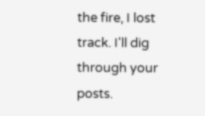the fire, I lost track. I'll dig through your posts.